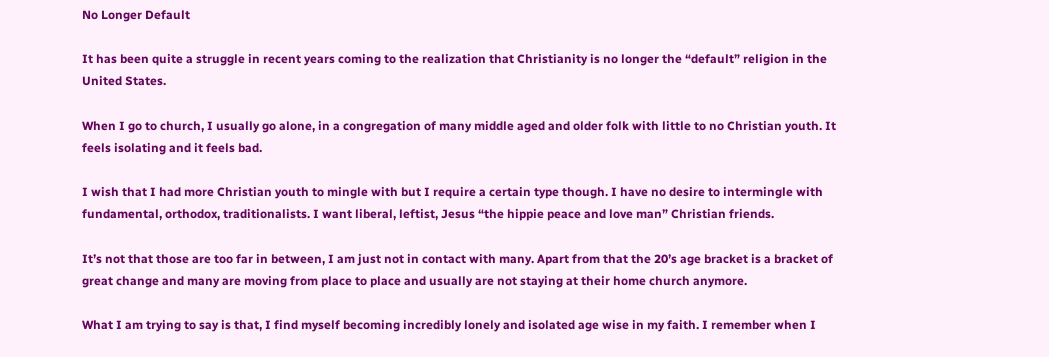No Longer Default

It has been quite a struggle in recent years coming to the realization that Christianity is no longer the “default” religion in the United States.

When I go to church, I usually go alone, in a congregation of many middle aged and older folk with little to no Christian youth. It feels isolating and it feels bad.

I wish that I had more Christian youth to mingle with but I require a certain type though. I have no desire to intermingle with fundamental, orthodox, traditionalists. I want liberal, leftist, Jesus “the hippie peace and love man” Christian friends.

It’s not that those are too far in between, I am just not in contact with many. Apart from that the 20’s age bracket is a bracket of great change and many are moving from place to place and usually are not staying at their home church anymore.

What I am trying to say is that, I find myself becoming incredibly lonely and isolated age wise in my faith. I remember when I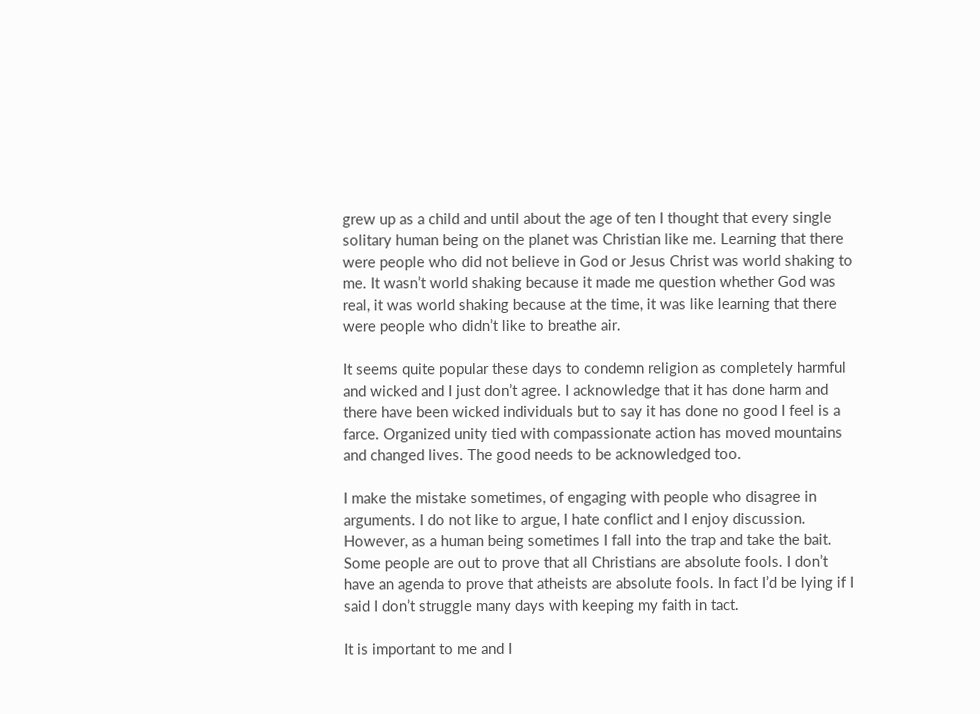grew up as a child and until about the age of ten I thought that every single solitary human being on the planet was Christian like me. Learning that there were people who did not believe in God or Jesus Christ was world shaking to me. It wasn’t world shaking because it made me question whether God was real, it was world shaking because at the time, it was like learning that there were people who didn’t like to breathe air.

It seems quite popular these days to condemn religion as completely harmful and wicked and I just don’t agree. I acknowledge that it has done harm and there have been wicked individuals but to say it has done no good I feel is a farce. Organized unity tied with compassionate action has moved mountains and changed lives. The good needs to be acknowledged too.

I make the mistake sometimes, of engaging with people who disagree in arguments. I do not like to argue, I hate conflict and I enjoy discussion. However, as a human being sometimes I fall into the trap and take the bait. Some people are out to prove that all Christians are absolute fools. I don’t have an agenda to prove that atheists are absolute fools. In fact I’d be lying if I said I don’t struggle many days with keeping my faith in tact.

It is important to me and I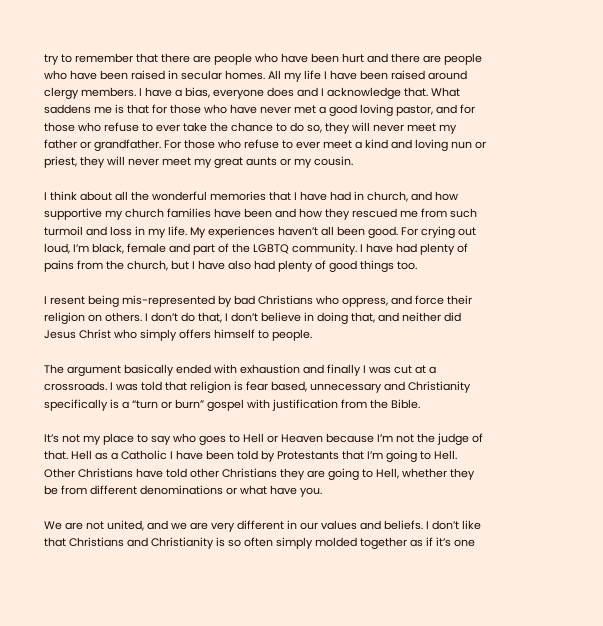try to remember that there are people who have been hurt and there are people who have been raised in secular homes. All my life I have been raised around clergy members. I have a bias, everyone does and I acknowledge that. What saddens me is that for those who have never met a good loving pastor, and for those who refuse to ever take the chance to do so, they will never meet my father or grandfather. For those who refuse to ever meet a kind and loving nun or priest, they will never meet my great aunts or my cousin.

I think about all the wonderful memories that I have had in church, and how supportive my church families have been and how they rescued me from such turmoil and loss in my life. My experiences haven’t all been good. For crying out loud, I’m black, female and part of the LGBTQ community. I have had plenty of pains from the church, but I have also had plenty of good things too.

I resent being mis-represented by bad Christians who oppress, and force their religion on others. I don’t do that, I don’t believe in doing that, and neither did Jesus Christ who simply offers himself to people.

The argument basically ended with exhaustion and finally I was cut at a crossroads. I was told that religion is fear based, unnecessary and Christianity specifically is a “turn or burn” gospel with justification from the Bible.

It’s not my place to say who goes to Hell or Heaven because I’m not the judge of that. Hell as a Catholic I have been told by Protestants that I’m going to Hell. Other Christians have told other Christians they are going to Hell, whether they be from different denominations or what have you.

We are not united, and we are very different in our values and beliefs. I don’t like that Christians and Christianity is so often simply molded together as if it’s one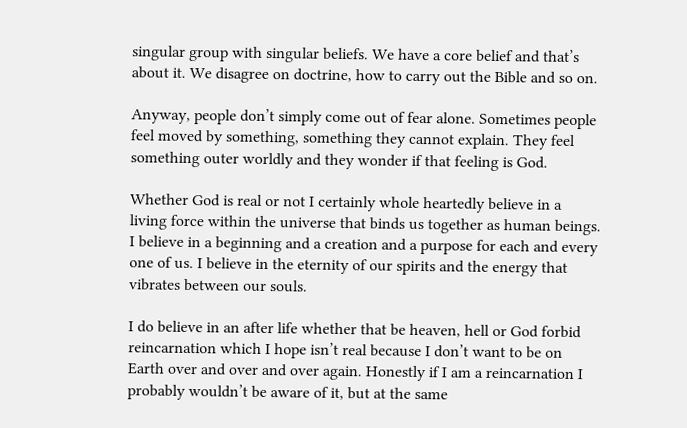singular group with singular beliefs. We have a core belief and that’s about it. We disagree on doctrine, how to carry out the Bible and so on.

Anyway, people don’t simply come out of fear alone. Sometimes people feel moved by something, something they cannot explain. They feel something outer worldly and they wonder if that feeling is God.

Whether God is real or not I certainly whole heartedly believe in a living force within the universe that binds us together as human beings. I believe in a beginning and a creation and a purpose for each and every one of us. I believe in the eternity of our spirits and the energy that vibrates between our souls.

I do believe in an after life whether that be heaven, hell or God forbid reincarnation which I hope isn’t real because I don’t want to be on Earth over and over and over again. Honestly if I am a reincarnation I probably wouldn’t be aware of it, but at the same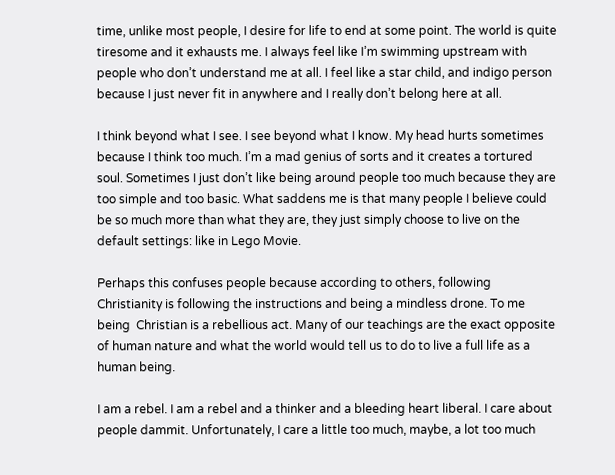time, unlike most people, I desire for life to end at some point. The world is quite tiresome and it exhausts me. I always feel like I’m swimming upstream with people who don’t understand me at all. I feel like a star child, and indigo person because I just never fit in anywhere and I really don’t belong here at all.

I think beyond what I see. I see beyond what I know. My head hurts sometimes because I think too much. I’m a mad genius of sorts and it creates a tortured soul. Sometimes I just don’t like being around people too much because they are too simple and too basic. What saddens me is that many people I believe could be so much more than what they are, they just simply choose to live on the default settings: like in Lego Movie.

Perhaps this confuses people because according to others, following Christianity is following the instructions and being a mindless drone. To me being  Christian is a rebellious act. Many of our teachings are the exact opposite of human nature and what the world would tell us to do to live a full life as a human being.

I am a rebel. I am a rebel and a thinker and a bleeding heart liberal. I care about people dammit. Unfortunately, I care a little too much, maybe, a lot too much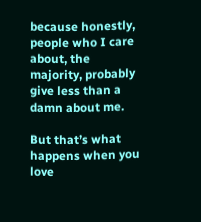because honestly, people who I care about, the majority, probably give less than a damn about me.

But that’s what happens when you love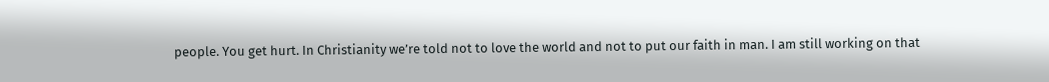people. You get hurt. In Christianity we’re told not to love the world and not to put our faith in man. I am still working on that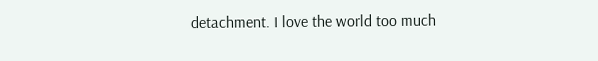detachment. I love the world too much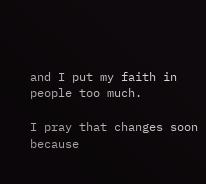and I put my faith in people too much.

I pray that changes soon because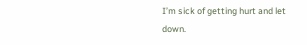I’m sick of getting hurt and let down.